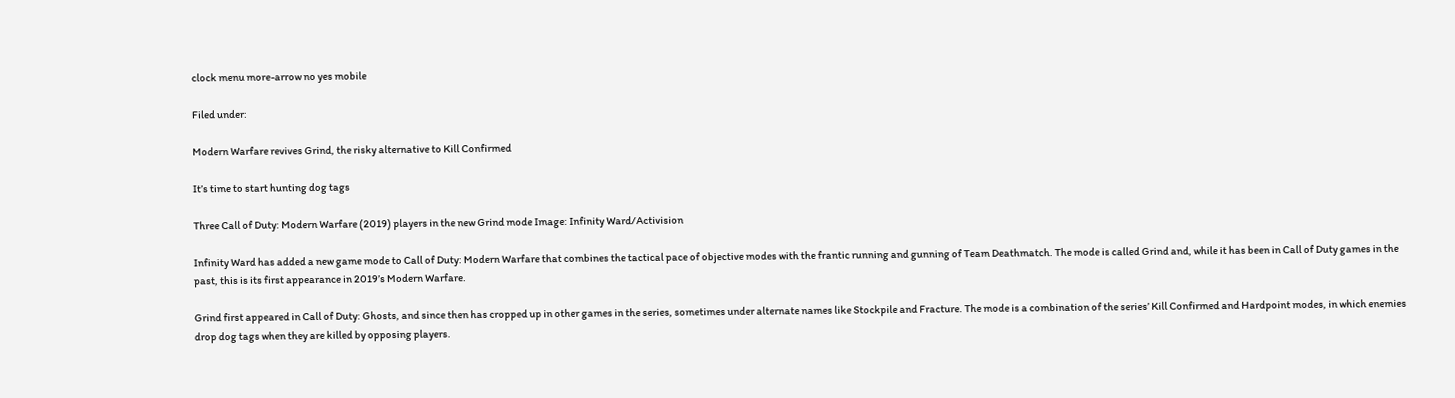clock menu more-arrow no yes mobile

Filed under:

Modern Warfare revives Grind, the risky alternative to Kill Confirmed

It’s time to start hunting dog tags

Three Call of Duty: Modern Warfare (2019) players in the new Grind mode Image: Infinity Ward/Activision

Infinity Ward has added a new game mode to Call of Duty: Modern Warfare that combines the tactical pace of objective modes with the frantic running and gunning of Team Deathmatch. The mode is called Grind and, while it has been in Call of Duty games in the past, this is its first appearance in 2019’s Modern Warfare.

Grind first appeared in Call of Duty: Ghosts, and since then has cropped up in other games in the series, sometimes under alternate names like Stockpile and Fracture. The mode is a combination of the series’ Kill Confirmed and Hardpoint modes, in which enemies drop dog tags when they are killed by opposing players.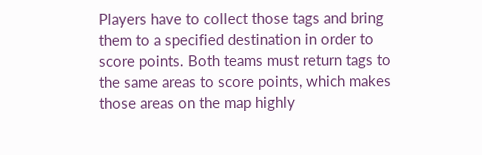Players have to collect those tags and bring them to a specified destination in order to score points. Both teams must return tags to the same areas to score points, which makes those areas on the map highly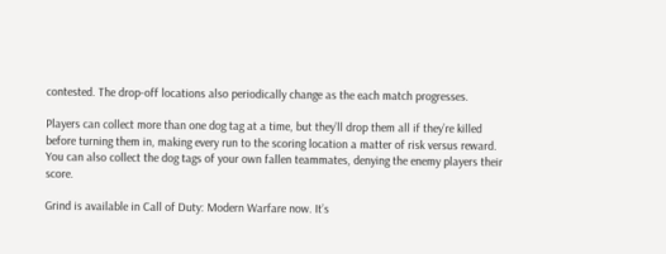contested. The drop-off locations also periodically change as the each match progresses.

Players can collect more than one dog tag at a time, but they’ll drop them all if they’re killed before turning them in, making every run to the scoring location a matter of risk versus reward. You can also collect the dog tags of your own fallen teammates, denying the enemy players their score.

Grind is available in Call of Duty: Modern Warfare now. It’s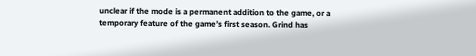unclear if the mode is a permanent addition to the game, or a temporary feature of the game’s first season. Grind has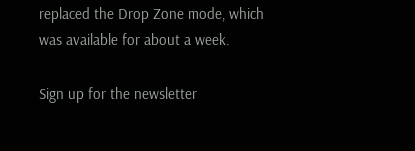replaced the Drop Zone mode, which was available for about a week.

Sign up for the newsletter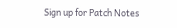Sign up for Patch Notes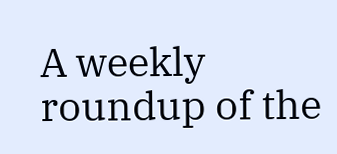A weekly roundup of the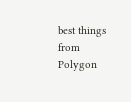best things from Polygon